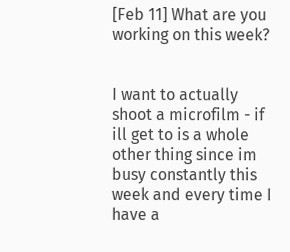[Feb 11] What are you working on this week?


I want to actually shoot a microfilm - if ill get to is a whole other thing since im busy constantly this week and every time I have a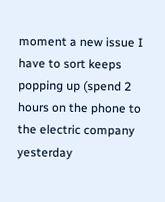moment a new issue I have to sort keeps popping up (spend 2 hours on the phone to the electric company yesterday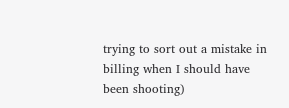trying to sort out a mistake in billing when I should have been shooting)